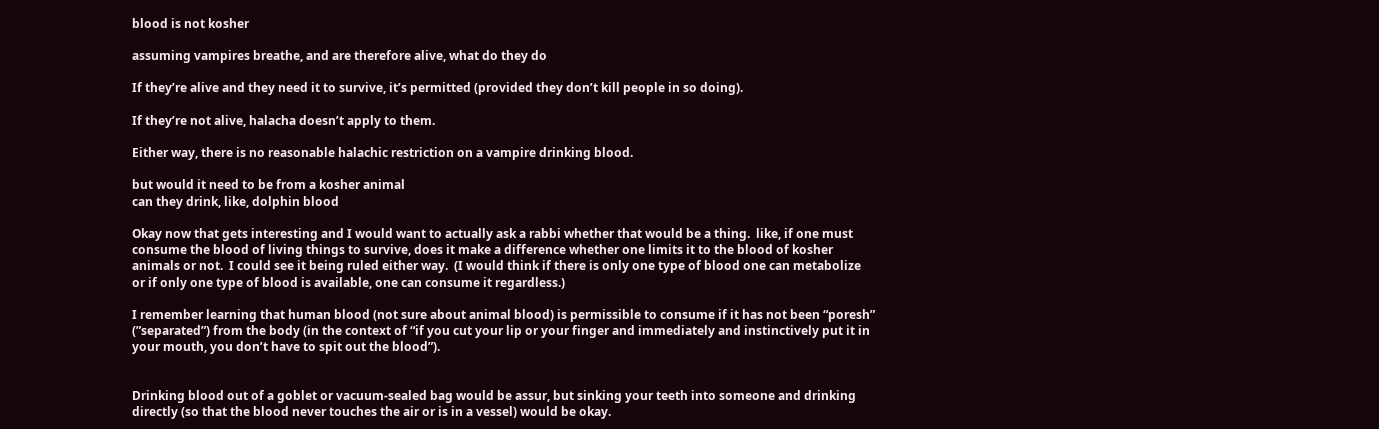blood is not kosher

assuming vampires breathe, and are therefore alive, what do they do

If they’re alive and they need it to survive, it’s permitted (provided they don’t kill people in so doing).

If they’re not alive, halacha doesn’t apply to them.

Either way, there is no reasonable halachic restriction on a vampire drinking blood.

but would it need to be from a kosher animal
can they drink, like, dolphin blood

Okay now that gets interesting and I would want to actually ask a rabbi whether that would be a thing.  like, if one must consume the blood of living things to survive, does it make a difference whether one limits it to the blood of kosher animals or not.  I could see it being ruled either way.  (I would think if there is only one type of blood one can metabolize or if only one type of blood is available, one can consume it regardless.)

I remember learning that human blood (not sure about animal blood) is permissible to consume if it has not been “poresh” (”separated”) from the body (in the context of “if you cut your lip or your finger and immediately and instinctively put it in your mouth, you don’t have to spit out the blood”).


Drinking blood out of a goblet or vacuum-sealed bag would be assur, but sinking your teeth into someone and drinking directly (so that the blood never touches the air or is in a vessel) would be okay.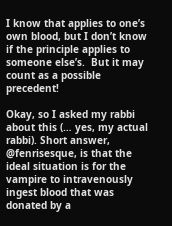I know that applies to one’s own blood, but I don’t know if the principle applies to someone else’s.  But it may count as a possible precedent!

Okay, so I asked my rabbi about this (… yes, my actual rabbi). Short answer, @fenrisesque, is that the ideal situation is for the vampire to intravenously ingest blood that was donated by a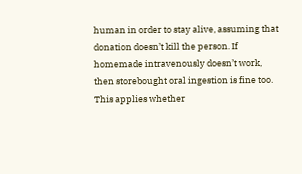human in order to stay alive, assuming that donation doesn’t kill the person. If homemade intravenously doesn’t work, then storebought oral ingestion is fine too. This applies whether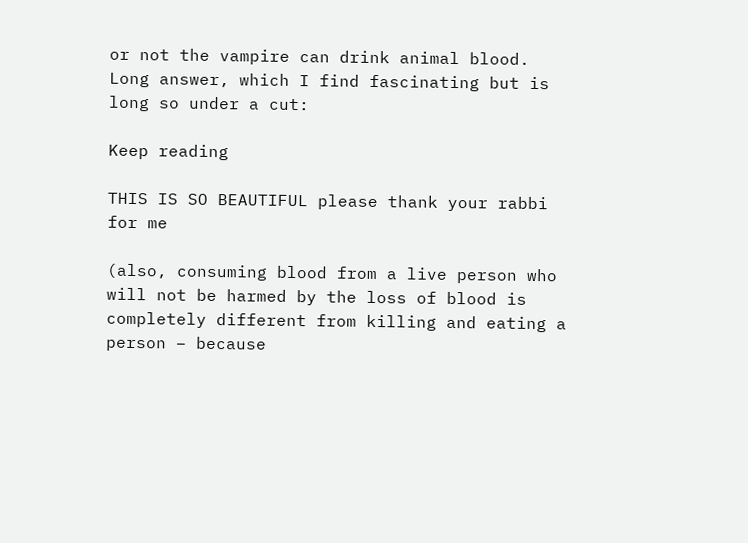or not the vampire can drink animal blood. Long answer, which I find fascinating but is long so under a cut:

Keep reading

THIS IS SO BEAUTIFUL please thank your rabbi for me

(also, consuming blood from a live person who will not be harmed by the loss of blood is completely different from killing and eating a person – because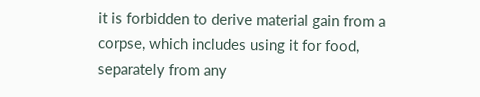it is forbidden to derive material gain from a corpse, which includes using it for food, separately from any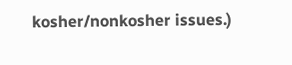kosher/nonkosher issues.)